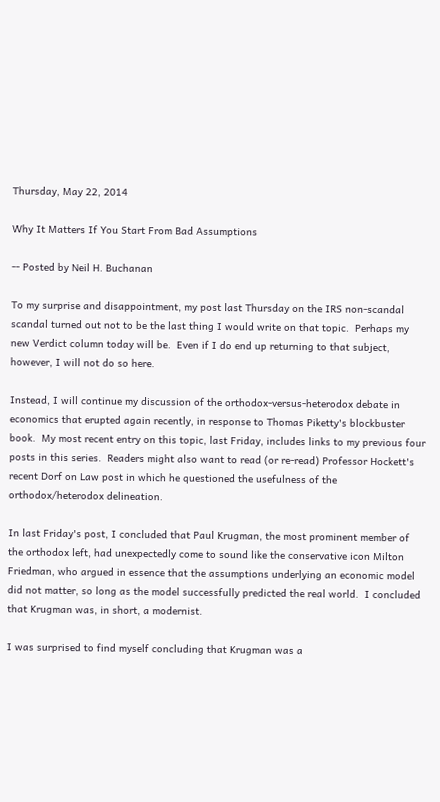Thursday, May 22, 2014

Why It Matters If You Start From Bad Assumptions

-- Posted by Neil H. Buchanan

To my surprise and disappointment, my post last Thursday on the IRS non-scandal scandal turned out not to be the last thing I would write on that topic.  Perhaps my new Verdict column today will be.  Even if I do end up returning to that subject, however, I will not do so here.

Instead, I will continue my discussion of the orthodox-versus-heterodox debate in economics that erupted again recently, in response to Thomas Piketty's blockbuster book.  My most recent entry on this topic, last Friday, includes links to my previous four posts in this series.  Readers might also want to read (or re-read) Professor Hockett's recent Dorf on Law post in which he questioned the usefulness of the orthodox/heterodox delineation.

In last Friday's post, I concluded that Paul Krugman, the most prominent member of the orthodox left, had unexpectedly come to sound like the conservative icon Milton Friedman, who argued in essence that the assumptions underlying an economic model did not matter, so long as the model successfully predicted the real world.  I concluded that Krugman was, in short, a modernist.

I was surprised to find myself concluding that Krugman was a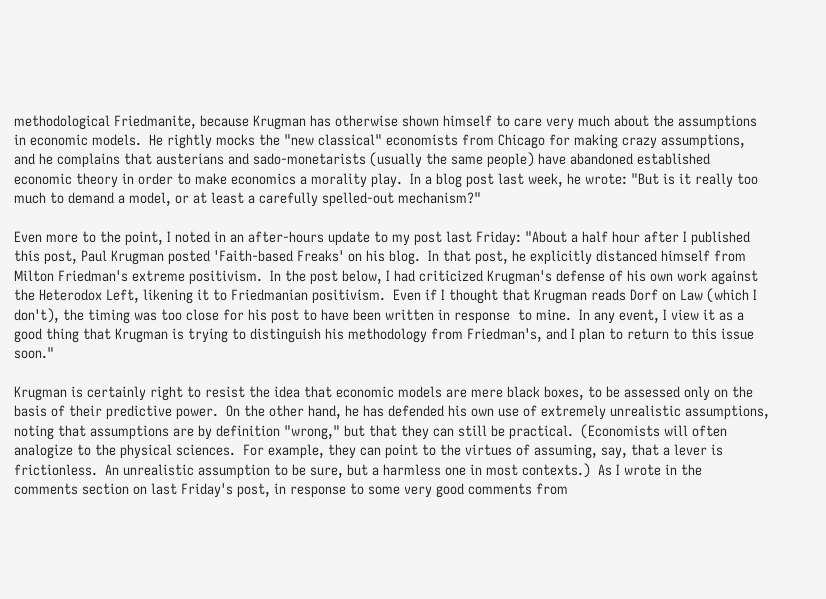methodological Friedmanite, because Krugman has otherwise shown himself to care very much about the assumptions in economic models.  He rightly mocks the "new classical" economists from Chicago for making crazy assumptions, and he complains that austerians and sado-monetarists (usually the same people) have abandoned established economic theory in order to make economics a morality play.  In a blog post last week, he wrote: "But is it really too much to demand a model, or at least a carefully spelled-out mechanism?"

Even more to the point, I noted in an after-hours update to my post last Friday: "About a half hour after I published this post, Paul Krugman posted 'Faith-based Freaks' on his blog.  In that post, he explicitly distanced himself from Milton Friedman's extreme positivism.  In the post below, I had criticized Krugman's defense of his own work against the Heterodox Left, likening it to Friedmanian positivism.  Even if I thought that Krugman reads Dorf on Law (which I don't), the timing was too close for his post to have been written in response  to mine.  In any event, I view it as a good thing that Krugman is trying to distinguish his methodology from Friedman's, and I plan to return to this issue soon."

Krugman is certainly right to resist the idea that economic models are mere black boxes, to be assessed only on the basis of their predictive power.  On the other hand, he has defended his own use of extremely unrealistic assumptions, noting that assumptions are by definition "wrong," but that they can still be practical.  (Economists will often analogize to the physical sciences.  For example, they can point to the virtues of assuming, say, that a lever is frictionless.  An unrealistic assumption to be sure, but a harmless one in most contexts.)  As I wrote in the comments section on last Friday's post, in response to some very good comments from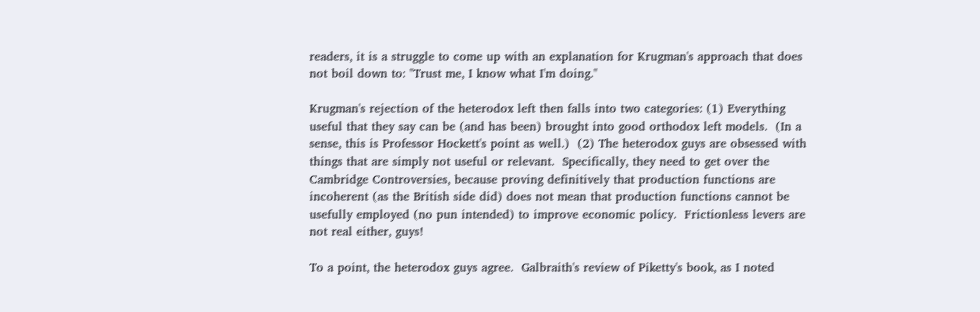readers, it is a struggle to come up with an explanation for Krugman's approach that does not boil down to: "Trust me, I know what I'm doing."

Krugman's rejection of the heterodox left then falls into two categories: (1) Everything useful that they say can be (and has been) brought into good orthodox left models.  (In a sense, this is Professor Hockett's point as well.)  (2) The heterodox guys are obsessed with things that are simply not useful or relevant.  Specifically, they need to get over the Cambridge Controversies, because proving definitively that production functions are incoherent (as the British side did) does not mean that production functions cannot be usefully employed (no pun intended) to improve economic policy.  Frictionless levers are not real either, guys!

To a point, the heterodox guys agree.  Galbraith's review of Piketty's book, as I noted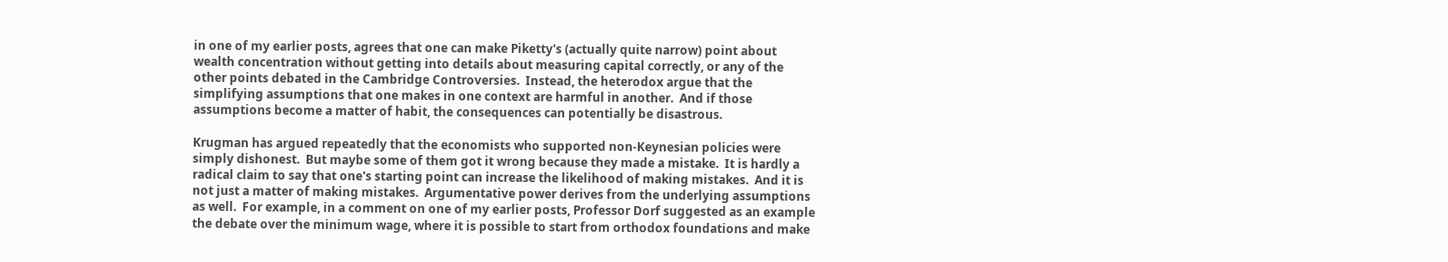in one of my earlier posts, agrees that one can make Piketty's (actually quite narrow) point about wealth concentration without getting into details about measuring capital correctly, or any of the other points debated in the Cambridge Controversies.  Instead, the heterodox argue that the simplifying assumptions that one makes in one context are harmful in another.  And if those assumptions become a matter of habit, the consequences can potentially be disastrous.

Krugman has argued repeatedly that the economists who supported non-Keynesian policies were simply dishonest.  But maybe some of them got it wrong because they made a mistake.  It is hardly a radical claim to say that one's starting point can increase the likelihood of making mistakes.  And it is not just a matter of making mistakes.  Argumentative power derives from the underlying assumptions as well.  For example, in a comment on one of my earlier posts, Professor Dorf suggested as an example the debate over the minimum wage, where it is possible to start from orthodox foundations and make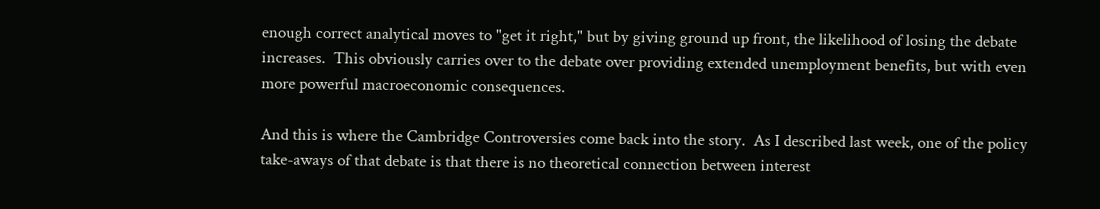enough correct analytical moves to "get it right," but by giving ground up front, the likelihood of losing the debate increases.  This obviously carries over to the debate over providing extended unemployment benefits, but with even more powerful macroeconomic consequences.

And this is where the Cambridge Controversies come back into the story.  As I described last week, one of the policy take-aways of that debate is that there is no theoretical connection between interest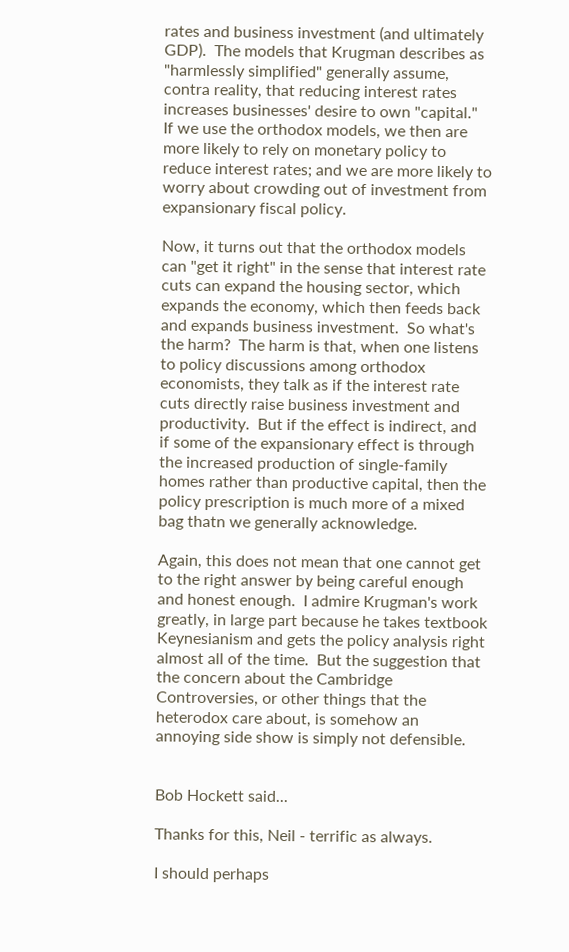rates and business investment (and ultimately GDP).  The models that Krugman describes as "harmlessly simplified" generally assume, contra reality, that reducing interest rates increases businesses' desire to own "capital."  If we use the orthodox models, we then are more likely to rely on monetary policy to reduce interest rates; and we are more likely to worry about crowding out of investment from expansionary fiscal policy.

Now, it turns out that the orthodox models can "get it right" in the sense that interest rate cuts can expand the housing sector, which expands the economy, which then feeds back and expands business investment.  So what's the harm?  The harm is that, when one listens to policy discussions among orthodox economists, they talk as if the interest rate cuts directly raise business investment and productivity.  But if the effect is indirect, and if some of the expansionary effect is through the increased production of single-family homes rather than productive capital, then the policy prescription is much more of a mixed bag thatn we generally acknowledge.

Again, this does not mean that one cannot get to the right answer by being careful enough and honest enough.  I admire Krugman's work greatly, in large part because he takes textbook Keynesianism and gets the policy analysis right almost all of the time.  But the suggestion that the concern about the Cambridge Controversies, or other things that the heterodox care about, is somehow an annoying side show is simply not defensible.


Bob Hockett said...

Thanks for this, Neil - terrific as always.

I should perhaps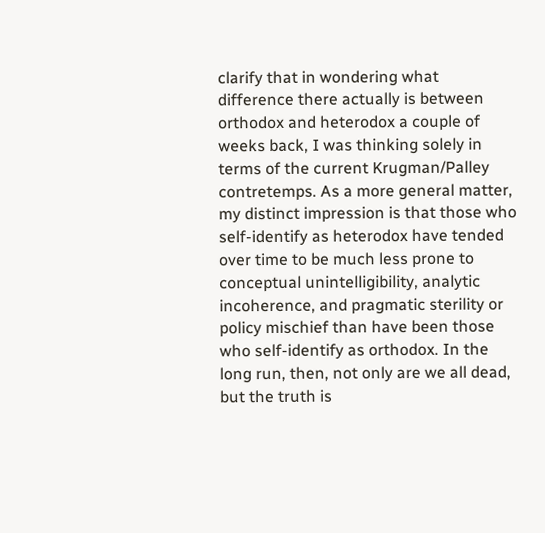clarify that in wondering what difference there actually is between orthodox and heterodox a couple of weeks back, I was thinking solely in terms of the current Krugman/Palley contretemps. As a more general matter, my distinct impression is that those who self-identify as heterodox have tended over time to be much less prone to conceptual unintelligibility, analytic incoherence, and pragmatic sterility or policy mischief than have been those who self-identify as orthodox. In the long run, then, not only are we all dead, but the truth is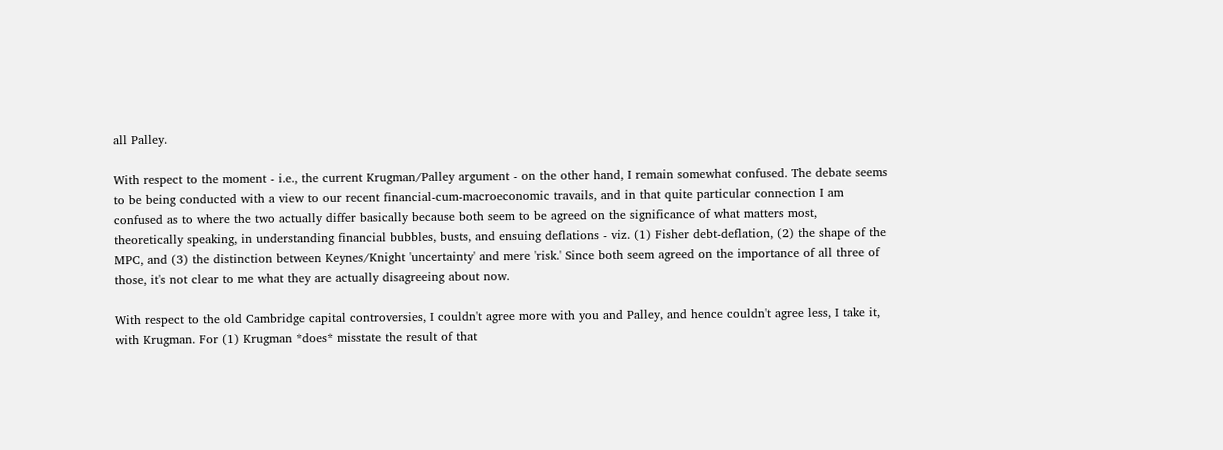all Palley.

With respect to the moment - i.e., the current Krugman/Palley argument - on the other hand, I remain somewhat confused. The debate seems to be being conducted with a view to our recent financial-cum-macroeconomic travails, and in that quite particular connection I am confused as to where the two actually differ basically because both seem to be agreed on the significance of what matters most, theoretically speaking, in understanding financial bubbles, busts, and ensuing deflations - viz. (1) Fisher debt-deflation, (2) the shape of the MPC, and (3) the distinction between Keynes/Knight 'uncertainty' and mere 'risk.' Since both seem agreed on the importance of all three of those, it's not clear to me what they are actually disagreeing about now.

With respect to the old Cambridge capital controversies, I couldn't agree more with you and Palley, and hence couldn't agree less, I take it, with Krugman. For (1) Krugman *does* misstate the result of that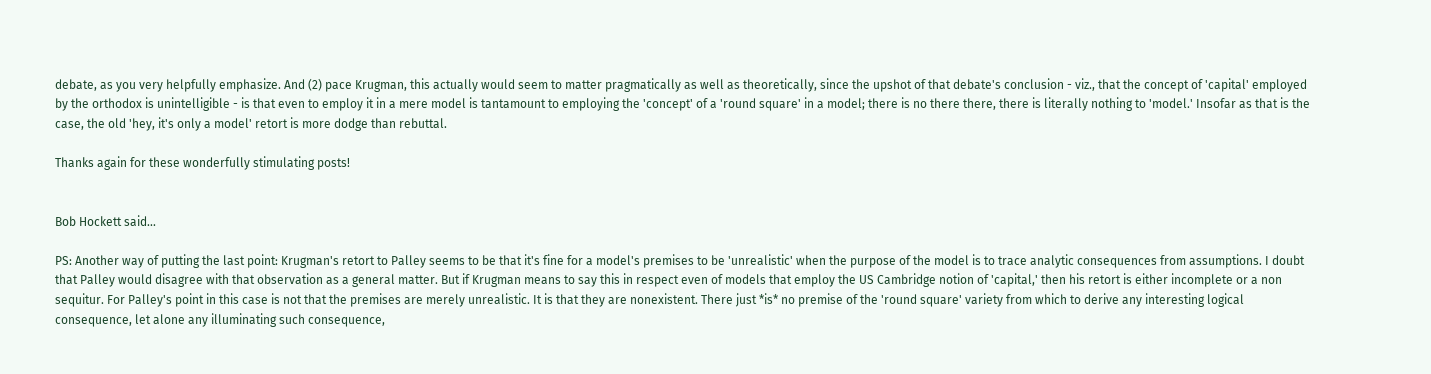debate, as you very helpfully emphasize. And (2) pace Krugman, this actually would seem to matter pragmatically as well as theoretically, since the upshot of that debate's conclusion - viz., that the concept of 'capital' employed by the orthodox is unintelligible - is that even to employ it in a mere model is tantamount to employing the 'concept' of a 'round square' in a model; there is no there there, there is literally nothing to 'model.' Insofar as that is the case, the old 'hey, it's only a model' retort is more dodge than rebuttal.

Thanks again for these wonderfully stimulating posts!


Bob Hockett said...

PS: Another way of putting the last point: Krugman's retort to Palley seems to be that it's fine for a model's premises to be 'unrealistic' when the purpose of the model is to trace analytic consequences from assumptions. I doubt that Palley would disagree with that observation as a general matter. But if Krugman means to say this in respect even of models that employ the US Cambridge notion of 'capital,' then his retort is either incomplete or a non sequitur. For Palley's point in this case is not that the premises are merely unrealistic. It is that they are nonexistent. There just *is* no premise of the 'round square' variety from which to derive any interesting logical consequence, let alone any illuminating such consequence,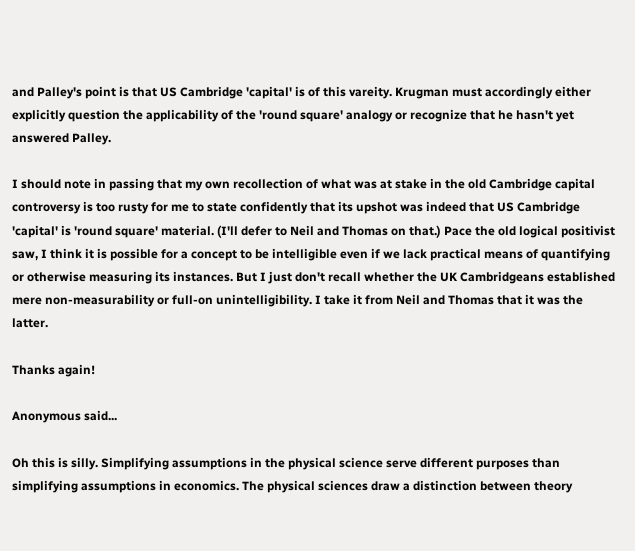and Palley's point is that US Cambridge 'capital' is of this vareity. Krugman must accordingly either explicitly question the applicability of the 'round square' analogy or recognize that he hasn't yet answered Palley.

I should note in passing that my own recollection of what was at stake in the old Cambridge capital controversy is too rusty for me to state confidently that its upshot was indeed that US Cambridge 'capital' is 'round square' material. (I'll defer to Neil and Thomas on that.) Pace the old logical positivist saw, I think it is possible for a concept to be intelligible even if we lack practical means of quantifying or otherwise measuring its instances. But I just don't recall whether the UK Cambridgeans established mere non-measurability or full-on unintelligibility. I take it from Neil and Thomas that it was the latter.

Thanks again!

Anonymous said...

Oh this is silly. Simplifying assumptions in the physical science serve different purposes than simplifying assumptions in economics. The physical sciences draw a distinction between theory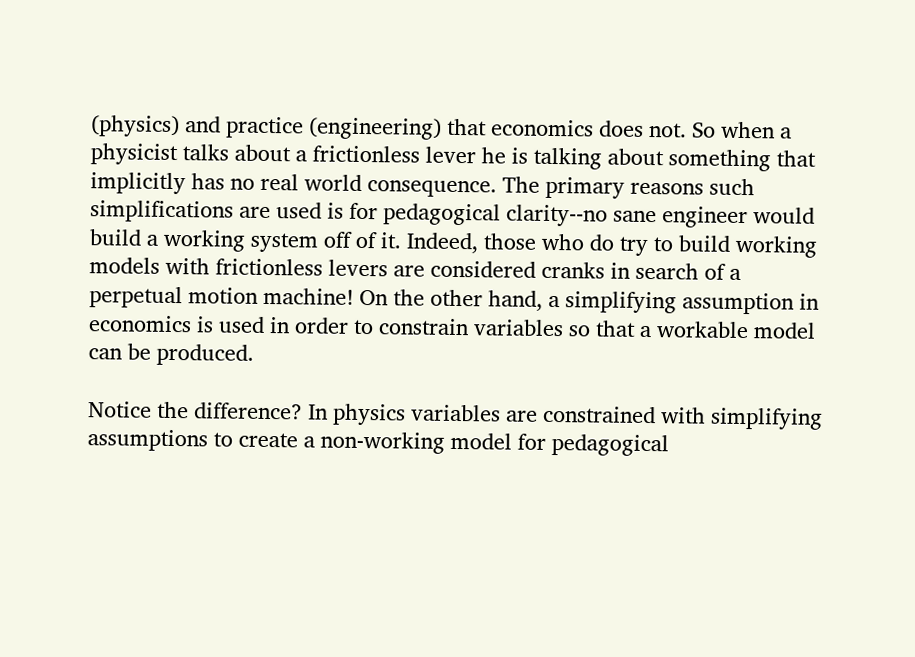(physics) and practice (engineering) that economics does not. So when a physicist talks about a frictionless lever he is talking about something that implicitly has no real world consequence. The primary reasons such simplifications are used is for pedagogical clarity--no sane engineer would build a working system off of it. Indeed, those who do try to build working models with frictionless levers are considered cranks in search of a perpetual motion machine! On the other hand, a simplifying assumption in economics is used in order to constrain variables so that a workable model can be produced.

Notice the difference? In physics variables are constrained with simplifying assumptions to create a non-working model for pedagogical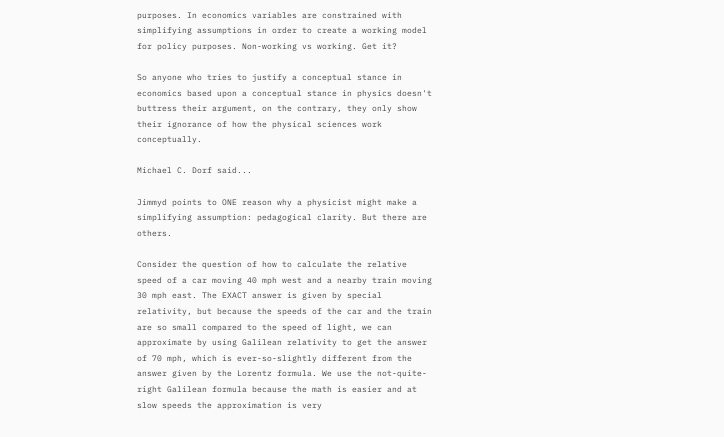purposes. In economics variables are constrained with simplifying assumptions in order to create a working model for policy purposes. Non-working vs working. Get it?

So anyone who tries to justify a conceptual stance in economics based upon a conceptual stance in physics doesn't buttress their argument, on the contrary, they only show their ignorance of how the physical sciences work conceptually.

Michael C. Dorf said...

Jimmyd points to ONE reason why a physicist might make a simplifying assumption: pedagogical clarity. But there are others.

Consider the question of how to calculate the relative speed of a car moving 40 mph west and a nearby train moving 30 mph east. The EXACT answer is given by special relativity, but because the speeds of the car and the train are so small compared to the speed of light, we can approximate by using Galilean relativity to get the answer of 70 mph, which is ever-so-slightly different from the answer given by the Lorentz formula. We use the not-quite-right Galilean formula because the math is easier and at slow speeds the approximation is very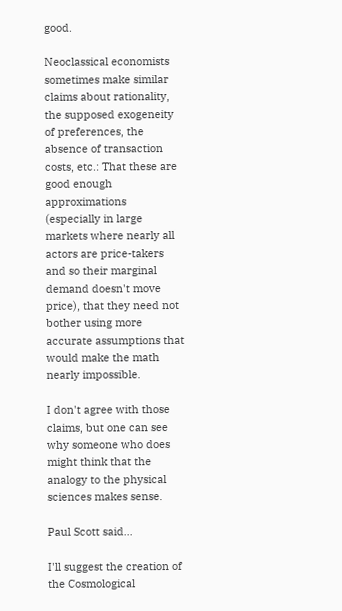good.

Neoclassical economists sometimes make similar claims about rationality, the supposed exogeneity of preferences, the absence of transaction costs, etc.: That these are good enough approximations (especially in large markets where nearly all actors are price-takers and so their marginal demand doesn't move price), that they need not bother using more accurate assumptions that would make the math nearly impossible.

I don't agree with those claims, but one can see why someone who does might think that the analogy to the physical sciences makes sense.

Paul Scott said...

I'll suggest the creation of the Cosmological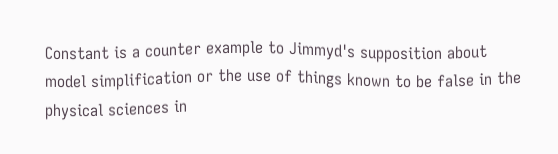Constant is a counter example to Jimmyd's supposition about model simplification or the use of things known to be false in the physical sciences in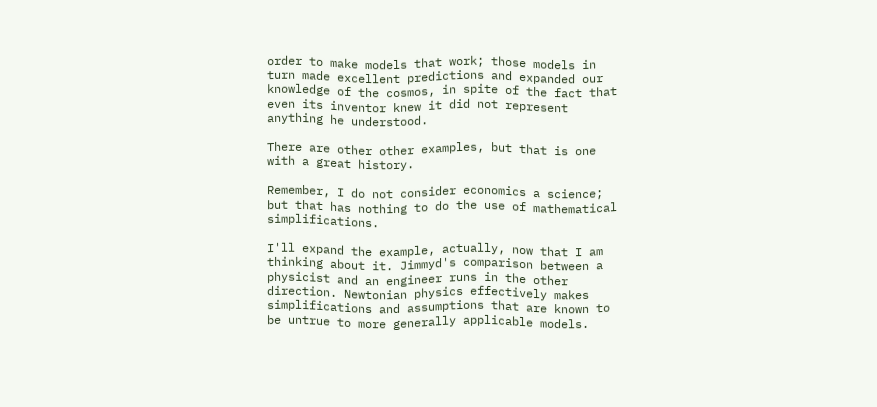order to make models that work; those models in turn made excellent predictions and expanded our knowledge of the cosmos, in spite of the fact that even its inventor knew it did not represent anything he understood.

There are other other examples, but that is one with a great history.

Remember, I do not consider economics a science; but that has nothing to do the use of mathematical simplifications.

I'll expand the example, actually, now that I am thinking about it. Jimmyd's comparison between a physicist and an engineer runs in the other direction. Newtonian physics effectively makes simplifications and assumptions that are known to be untrue to more generally applicable models.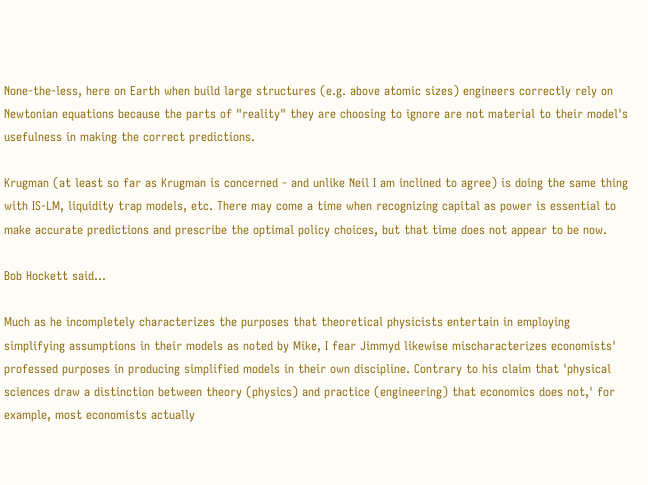None-the-less, here on Earth when build large structures (e.g. above atomic sizes) engineers correctly rely on Newtonian equations because the parts of "reality" they are choosing to ignore are not material to their model's usefulness in making the correct predictions.

Krugman (at least so far as Krugman is concerned - and unlike Neil I am inclined to agree) is doing the same thing with IS-LM, liquidity trap models, etc. There may come a time when recognizing capital as power is essential to make accurate predictions and prescribe the optimal policy choices, but that time does not appear to be now.

Bob Hockett said...

Much as he incompletely characterizes the purposes that theoretical physicists entertain in employing simplifying assumptions in their models as noted by Mike, I fear Jimmyd likewise mischaracterizes economists' professed purposes in producing simplified models in their own discipline. Contrary to his claim that 'physical sciences draw a distinction between theory (physics) and practice (engineering) that economics does not,' for example, most economists actually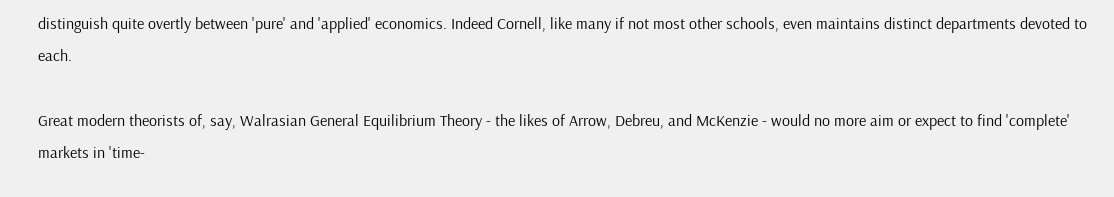distinguish quite overtly between 'pure' and 'applied' economics. Indeed Cornell, like many if not most other schools, even maintains distinct departments devoted to each.

Great modern theorists of, say, Walrasian General Equilibrium Theory - the likes of Arrow, Debreu, and McKenzie - would no more aim or expect to find 'complete' markets in 'time-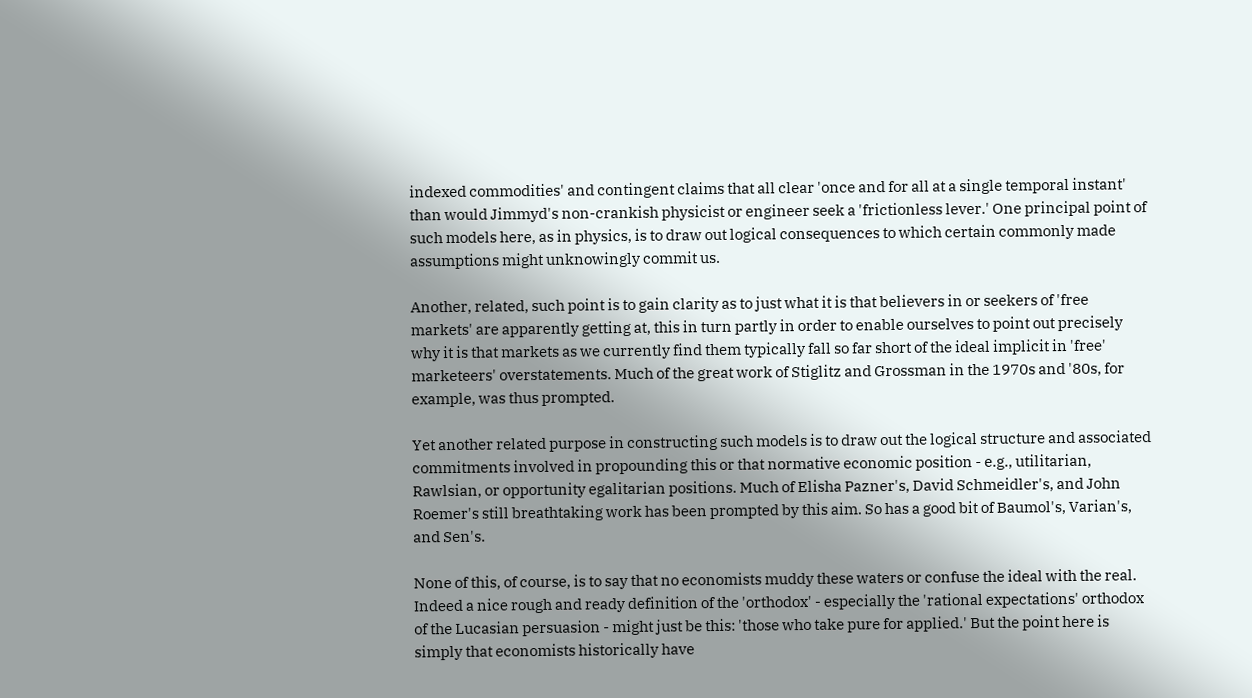indexed commodities' and contingent claims that all clear 'once and for all at a single temporal instant' than would Jimmyd's non-crankish physicist or engineer seek a 'frictionless lever.' One principal point of such models here, as in physics, is to draw out logical consequences to which certain commonly made assumptions might unknowingly commit us.

Another, related, such point is to gain clarity as to just what it is that believers in or seekers of 'free markets' are apparently getting at, this in turn partly in order to enable ourselves to point out precisely why it is that markets as we currently find them typically fall so far short of the ideal implicit in 'free' marketeers' overstatements. Much of the great work of Stiglitz and Grossman in the 1970s and '80s, for example, was thus prompted.

Yet another related purpose in constructing such models is to draw out the logical structure and associated commitments involved in propounding this or that normative economic position - e.g., utilitarian, Rawlsian, or opportunity egalitarian positions. Much of Elisha Pazner's, David Schmeidler's, and John Roemer's still breathtaking work has been prompted by this aim. So has a good bit of Baumol's, Varian's, and Sen's.

None of this, of course, is to say that no economists muddy these waters or confuse the ideal with the real. Indeed a nice rough and ready definition of the 'orthodox' - especially the 'rational expectations' orthodox of the Lucasian persuasion - might just be this: 'those who take pure for applied.' But the point here is simply that economists historically have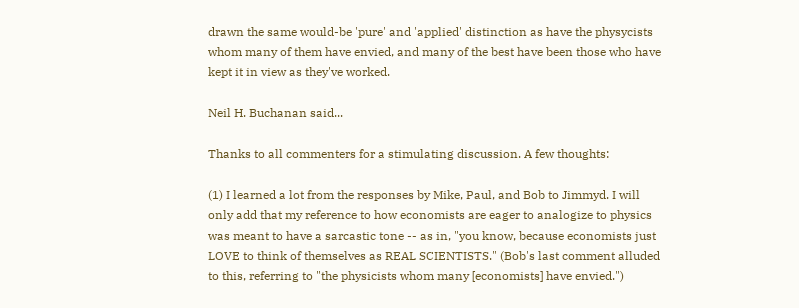drawn the same would-be 'pure' and 'applied' distinction as have the physycists whom many of them have envied, and many of the best have been those who have kept it in view as they've worked.

Neil H. Buchanan said...

Thanks to all commenters for a stimulating discussion. A few thoughts:

(1) I learned a lot from the responses by Mike, Paul, and Bob to Jimmyd. I will only add that my reference to how economists are eager to analogize to physics was meant to have a sarcastic tone -- as in, "you know, because economists just LOVE to think of themselves as REAL SCIENTISTS." (Bob's last comment alluded to this, referring to "the physicists whom many [economists] have envied.")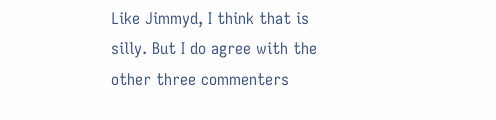Like Jimmyd, I think that is silly. But I do agree with the other three commenters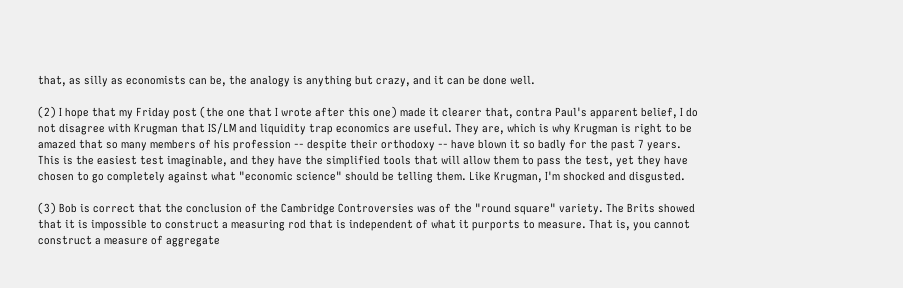that, as silly as economists can be, the analogy is anything but crazy, and it can be done well.

(2) I hope that my Friday post (the one that I wrote after this one) made it clearer that, contra Paul's apparent belief, I do not disagree with Krugman that IS/LM and liquidity trap economics are useful. They are, which is why Krugman is right to be amazed that so many members of his profession -- despite their orthodoxy -- have blown it so badly for the past 7 years. This is the easiest test imaginable, and they have the simplified tools that will allow them to pass the test, yet they have chosen to go completely against what "economic science" should be telling them. Like Krugman, I'm shocked and disgusted.

(3) Bob is correct that the conclusion of the Cambridge Controversies was of the "round square" variety. The Brits showed that it is impossible to construct a measuring rod that is independent of what it purports to measure. That is, you cannot construct a measure of aggregate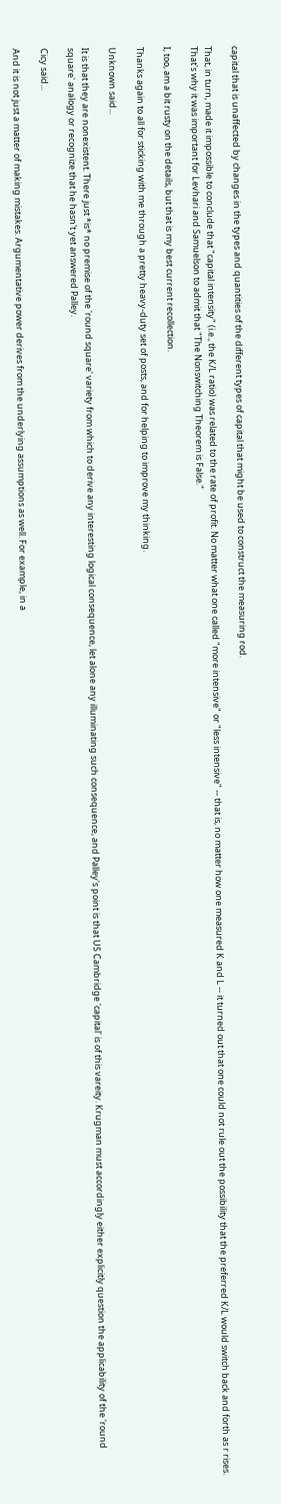capital that is unaffected by changes in the types and quantities of the different types of capital that might be used to construct the measuring rod.

That, in turn, made it impossible to conclude that "capital intensity" (i.e., the K/L ratio) was related to the rate of profit. No matter what one called "more intensive" or "less intensive" -- that is, no matter how one measured K and L -- it turned out that one could not rule out the possibility that the preferred K/L would switch back and forth as r rises. That's why it was important for Levhari and Samuelson to admit that "The Nonswitching Theorem is False."

I, too, am a bit rusty on the details, but that is my best current recollection.

Thanks again to all for sticking with me through a pretty heavy-duty set of posts, and for helping to improve my thinking.

Unknown said...

It is that they are nonexistent. There just *is* no premise of the 'round square' variety from which to derive any interesting logical consequence, let alone any illuminating such consequence, and Palley's point is that US Cambridge 'capital' is of this vareity. Krugman must accordingly either explicitly question the applicability of the 'round square' analogy or recognize that he hasn't yet answered Palley.

Cicy said...

And it is not just a matter of making mistakes. Argumentative power derives from the underlying assumptions as well. For example, in a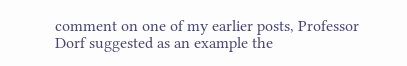comment on one of my earlier posts, Professor Dorf suggested as an example the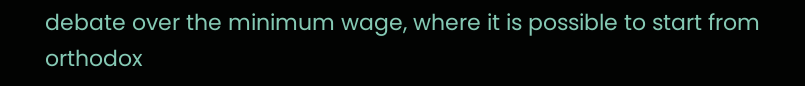debate over the minimum wage, where it is possible to start from orthodox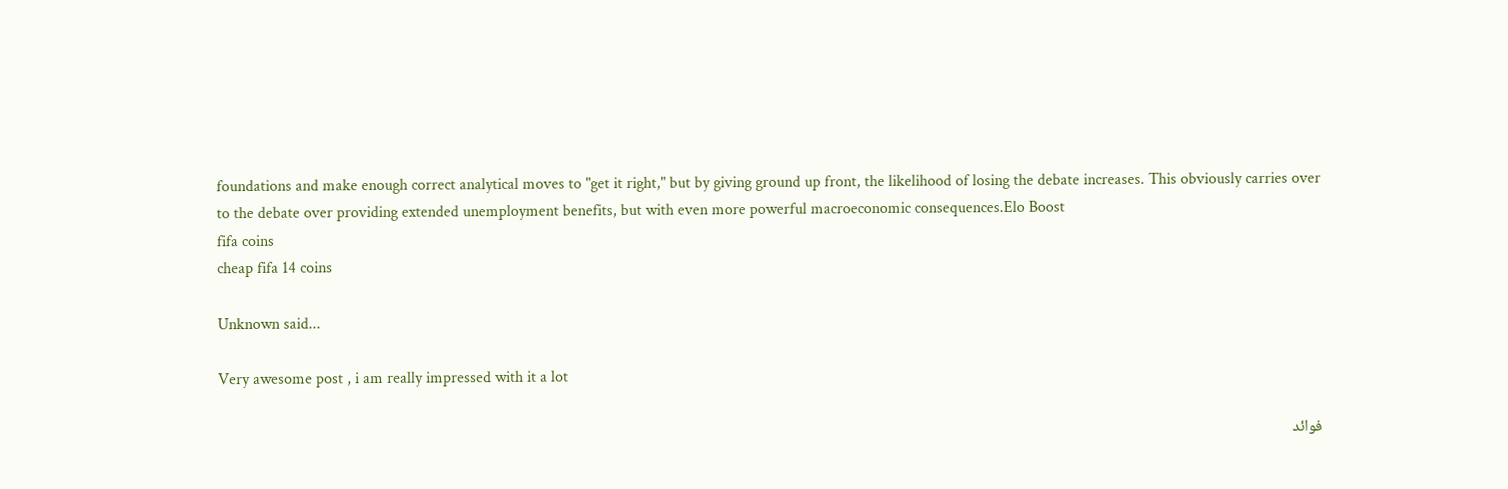foundations and make enough correct analytical moves to "get it right," but by giving ground up front, the likelihood of losing the debate increases. This obviously carries over to the debate over providing extended unemployment benefits, but with even more powerful macroeconomic consequences.Elo Boost
fifa coins
cheap fifa 14 coins

Unknown said...

Very awesome post , i am really impressed with it a lot

فوائد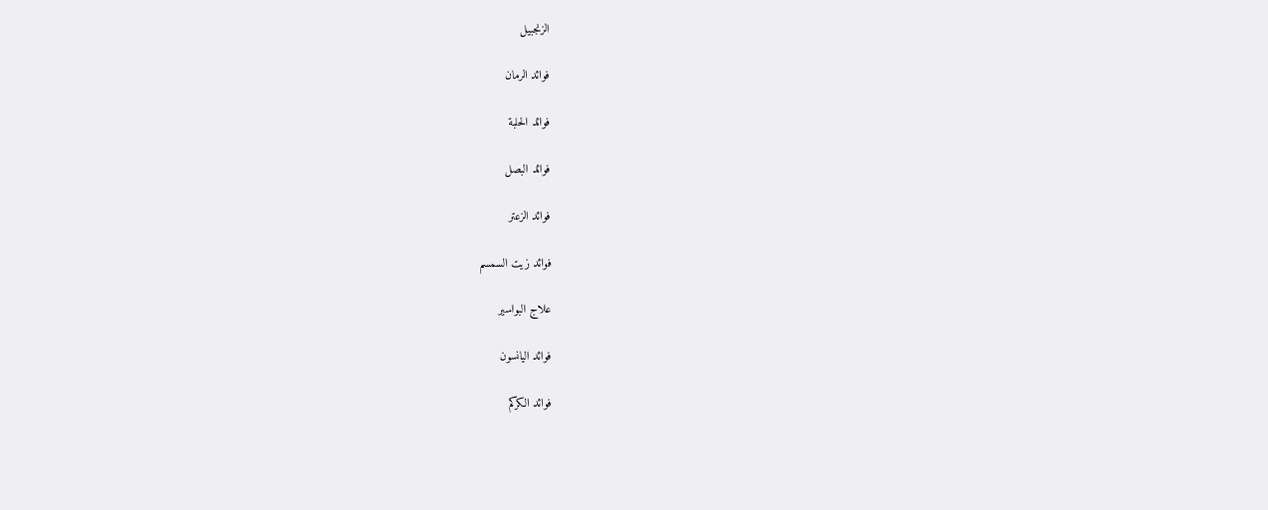الزنجبيل

فوائد الرمان

فوائد الحلبة

فوائد البصل

فوائد الزعتر

فوائد زيت السمسم

علاج البواسير

فوائد اليانسون

فوائد الكركم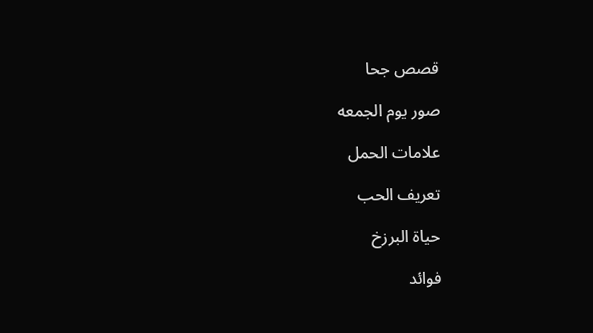قصص جحا

صور يوم الجمعه

علامات الحمل

تعريف الحب

حياة البرزخ

فوائد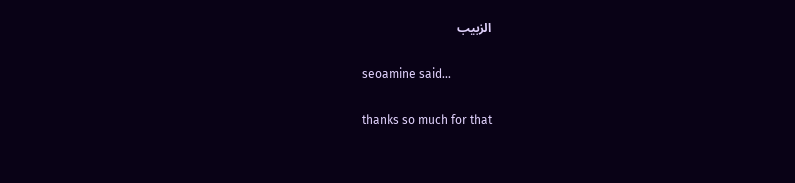الزبيب

seoamine said...

thanks so much for that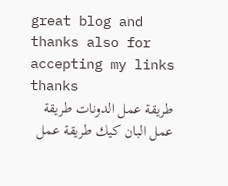great blog and thanks also for accepting my links thanks
طريقة عمل الدونات طريقة عمل البان كيك طريقة عمل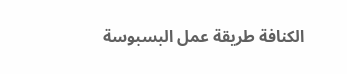الكنافة طريقة عمل البسبوسة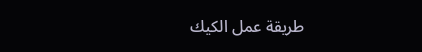طريقة عمل الكيك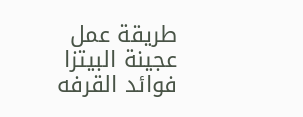طريقة عمل عجينة البيتزا فوائد القرفه